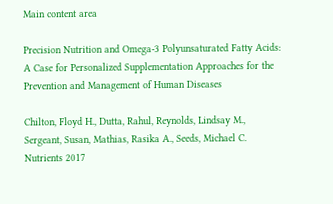Main content area

Precision Nutrition and Omega-3 Polyunsaturated Fatty Acids: A Case for Personalized Supplementation Approaches for the Prevention and Management of Human Diseases

Chilton, Floyd H., Dutta, Rahul, Reynolds, Lindsay M., Sergeant, Susan, Mathias, Rasika A., Seeds, Michael C.
Nutrients 2017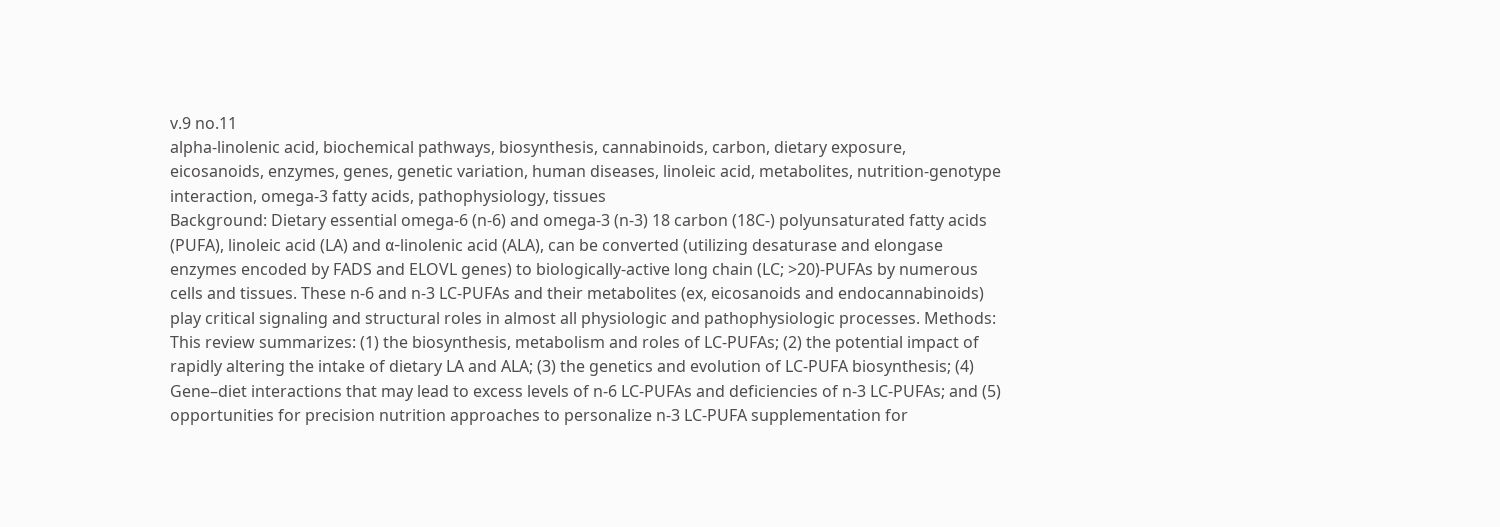v.9 no.11
alpha-linolenic acid, biochemical pathways, biosynthesis, cannabinoids, carbon, dietary exposure, eicosanoids, enzymes, genes, genetic variation, human diseases, linoleic acid, metabolites, nutrition-genotype interaction, omega-3 fatty acids, pathophysiology, tissues
Background: Dietary essential omega-6 (n-6) and omega-3 (n-3) 18 carbon (18C-) polyunsaturated fatty acids (PUFA), linoleic acid (LA) and α-linolenic acid (ALA), can be converted (utilizing desaturase and elongase enzymes encoded by FADS and ELOVL genes) to biologically-active long chain (LC; >20)-PUFAs by numerous cells and tissues. These n-6 and n-3 LC-PUFAs and their metabolites (ex, eicosanoids and endocannabinoids) play critical signaling and structural roles in almost all physiologic and pathophysiologic processes. Methods: This review summarizes: (1) the biosynthesis, metabolism and roles of LC-PUFAs; (2) the potential impact of rapidly altering the intake of dietary LA and ALA; (3) the genetics and evolution of LC-PUFA biosynthesis; (4) Gene–diet interactions that may lead to excess levels of n-6 LC-PUFAs and deficiencies of n-3 LC-PUFAs; and (5) opportunities for precision nutrition approaches to personalize n-3 LC-PUFA supplementation for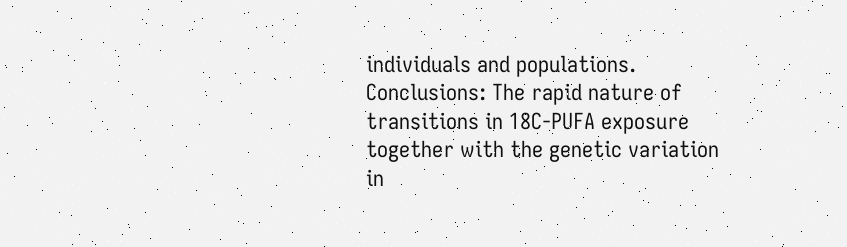individuals and populations. Conclusions: The rapid nature of transitions in 18C-PUFA exposure together with the genetic variation in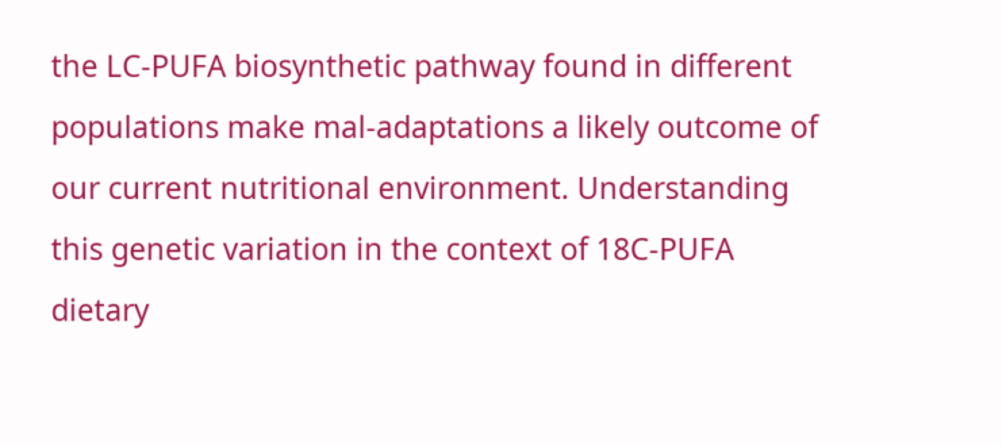the LC-PUFA biosynthetic pathway found in different populations make mal-adaptations a likely outcome of our current nutritional environment. Understanding this genetic variation in the context of 18C-PUFA dietary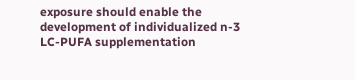exposure should enable the development of individualized n-3 LC-PUFA supplementation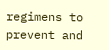regimens to prevent and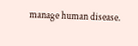manage human disease.